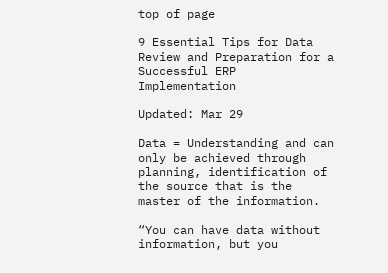top of page

9 Essential Tips for Data Review and Preparation for a Successful ERP Implementation

Updated: Mar 29

Data = Understanding and can only be achieved through planning, identification of the source that is the master of the information.

“You can have data without information, but you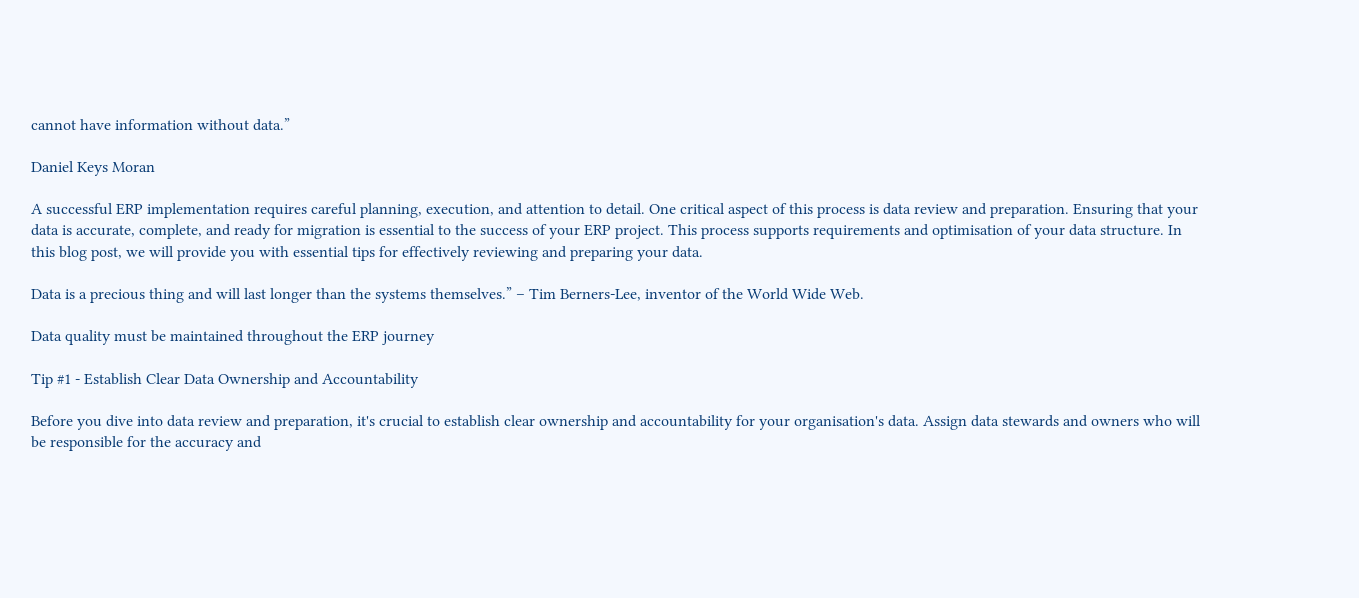cannot have information without data.”

Daniel Keys Moran

A successful ERP implementation requires careful planning, execution, and attention to detail. One critical aspect of this process is data review and preparation. Ensuring that your data is accurate, complete, and ready for migration is essential to the success of your ERP project. This process supports requirements and optimisation of your data structure. In this blog post, we will provide you with essential tips for effectively reviewing and preparing your data.

Data is a precious thing and will last longer than the systems themselves.” – Tim Berners-Lee, inventor of the World Wide Web.

Data quality must be maintained throughout the ERP journey

Tip #1 - Establish Clear Data Ownership and Accountability

Before you dive into data review and preparation, it's crucial to establish clear ownership and accountability for your organisation's data. Assign data stewards and owners who will be responsible for the accuracy and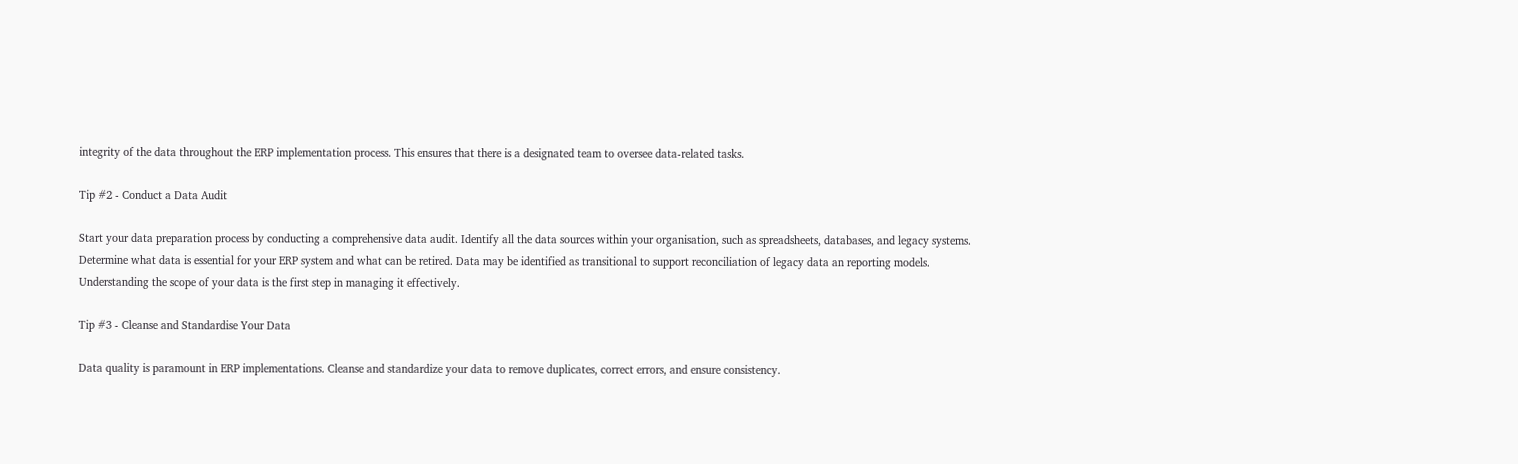integrity of the data throughout the ERP implementation process. This ensures that there is a designated team to oversee data-related tasks.

Tip #2 - Conduct a Data Audit

Start your data preparation process by conducting a comprehensive data audit. Identify all the data sources within your organisation, such as spreadsheets, databases, and legacy systems. Determine what data is essential for your ERP system and what can be retired. Data may be identified as transitional to support reconciliation of legacy data an reporting models. Understanding the scope of your data is the first step in managing it effectively.

Tip #3 - Cleanse and Standardise Your Data

Data quality is paramount in ERP implementations. Cleanse and standardize your data to remove duplicates, correct errors, and ensure consistency.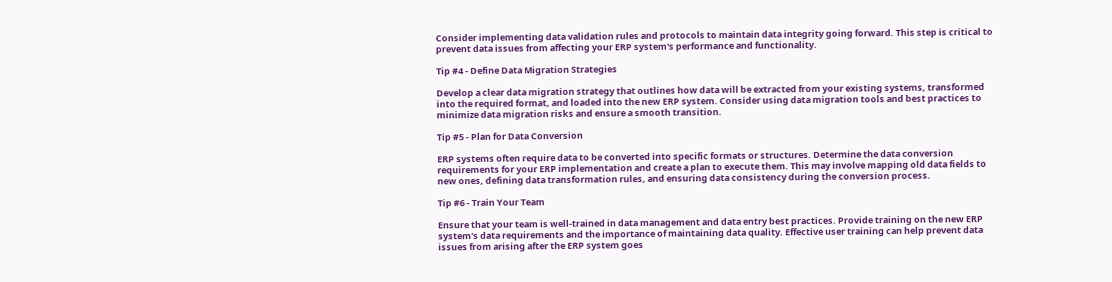Consider implementing data validation rules and protocols to maintain data integrity going forward. This step is critical to prevent data issues from affecting your ERP system's performance and functionality.

Tip #4 - Define Data Migration Strategies

Develop a clear data migration strategy that outlines how data will be extracted from your existing systems, transformed into the required format, and loaded into the new ERP system. Consider using data migration tools and best practices to minimize data migration risks and ensure a smooth transition.

Tip #5 - Plan for Data Conversion

ERP systems often require data to be converted into specific formats or structures. Determine the data conversion requirements for your ERP implementation and create a plan to execute them. This may involve mapping old data fields to new ones, defining data transformation rules, and ensuring data consistency during the conversion process.

Tip #6 - Train Your Team

Ensure that your team is well-trained in data management and data entry best practices. Provide training on the new ERP system's data requirements and the importance of maintaining data quality. Effective user training can help prevent data issues from arising after the ERP system goes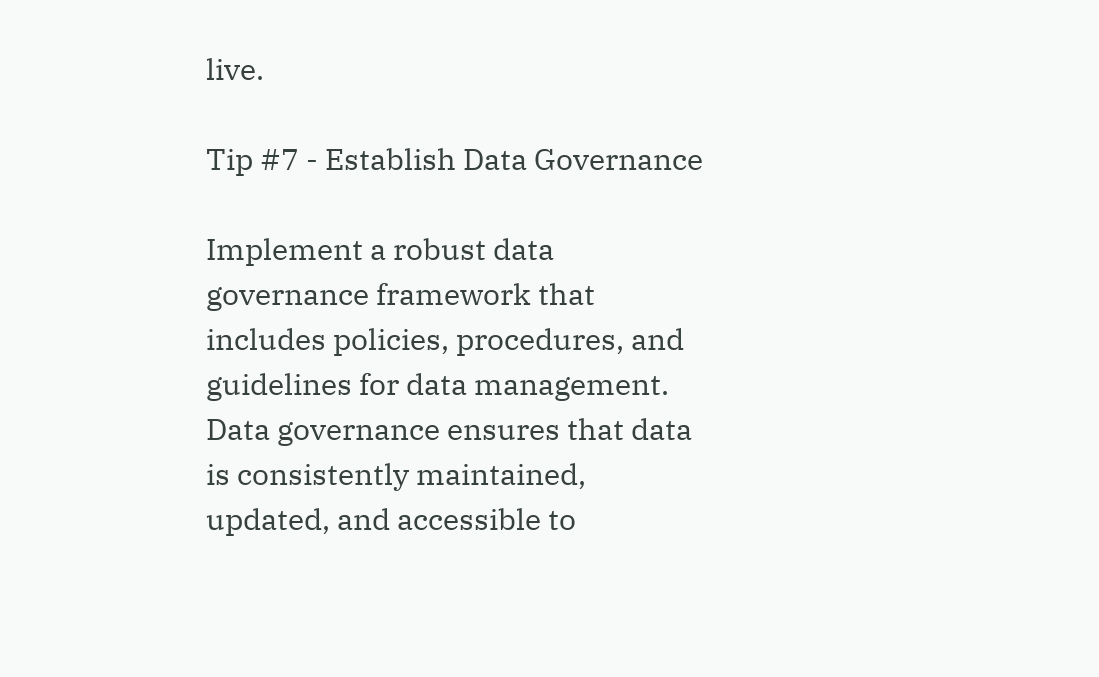live.

Tip #7 - Establish Data Governance

Implement a robust data governance framework that includes policies, procedures, and guidelines for data management. Data governance ensures that data is consistently maintained, updated, and accessible to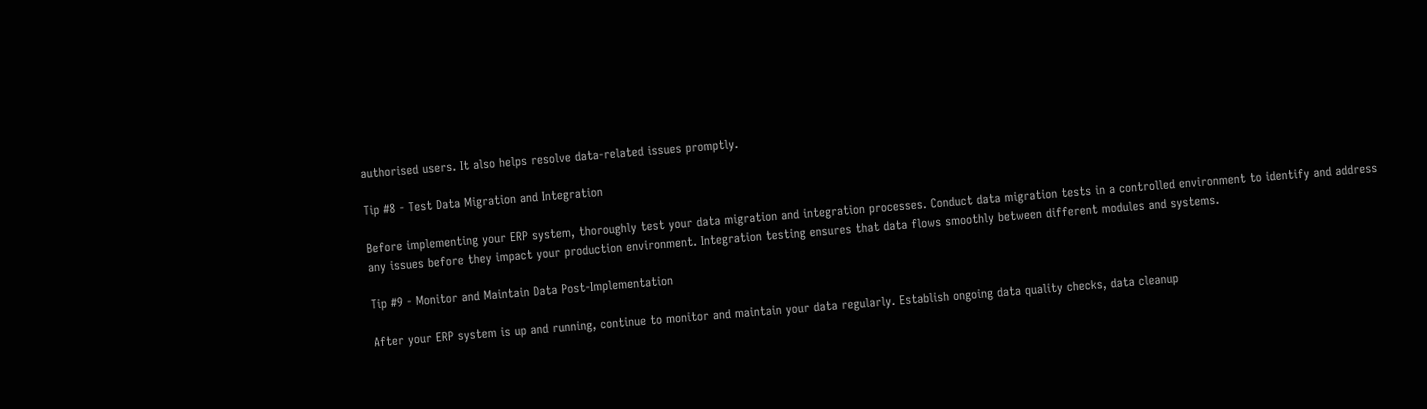authorised users. It also helps resolve data-related issues promptly.

Tip #8 - Test Data Migration and Integration

Before implementing your ERP system, thoroughly test your data migration and integration processes. Conduct data migration tests in a controlled environment to identify and address any issues before they impact your production environment. Integration testing ensures that data flows smoothly between different modules and systems.

Tip #9 - Monitor and Maintain Data Post-Implementation

After your ERP system is up and running, continue to monitor and maintain your data regularly. Establish ongoing data quality checks, data cleanup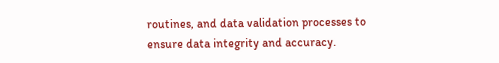routines, and data validation processes to ensure data integrity and accuracy.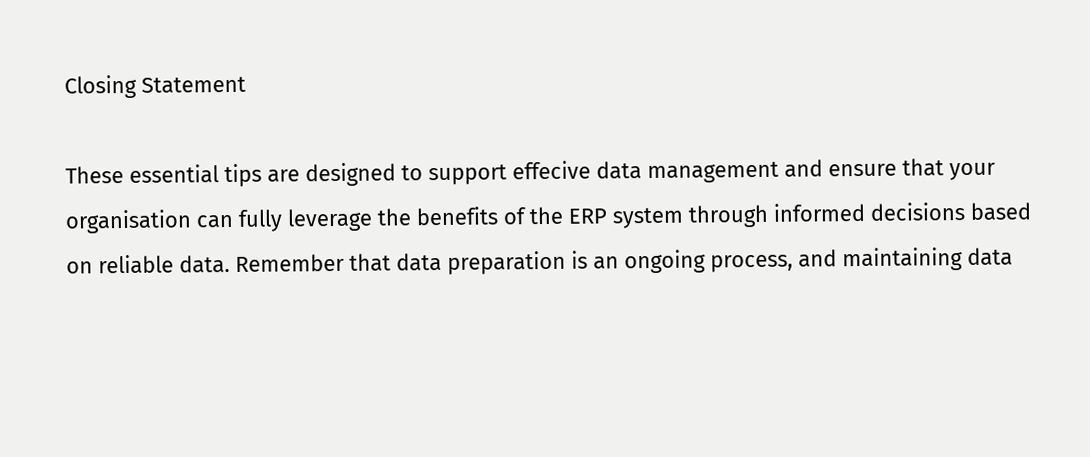Closing Statement

These essential tips are designed to support effecive data management and ensure that your organisation can fully leverage the benefits of the ERP system through informed decisions based on reliable data. Remember that data preparation is an ongoing process, and maintaining data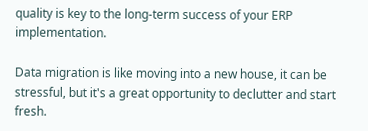quality is key to the long-term success of your ERP implementation.

Data migration is like moving into a new house, it can be stressful, but it's a great opportunity to declutter and start fresh.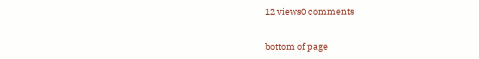12 views0 comments


bottom of page